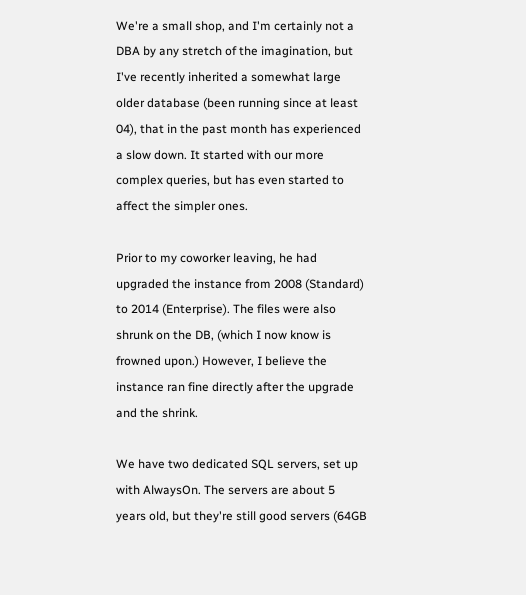We're a small shop, and I'm certainly not a DBA by any stretch of the imagination, but I've recently inherited a somewhat large older database (been running since at least 04), that in the past month has experienced a slow down. It started with our more complex queries, but has even started to affect the simpler ones.

Prior to my coworker leaving, he had upgraded the instance from 2008 (Standard) to 2014 (Enterprise). The files were also shrunk on the DB, (which I now know is frowned upon.) However, I believe the instance ran fine directly after the upgrade and the shrink.

We have two dedicated SQL servers, set up with AlwaysOn. The servers are about 5 years old, but they're still good servers (64GB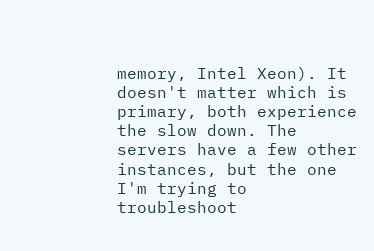memory, Intel Xeon). It doesn't matter which is primary, both experience the slow down. The servers have a few other instances, but the one I'm trying to troubleshoot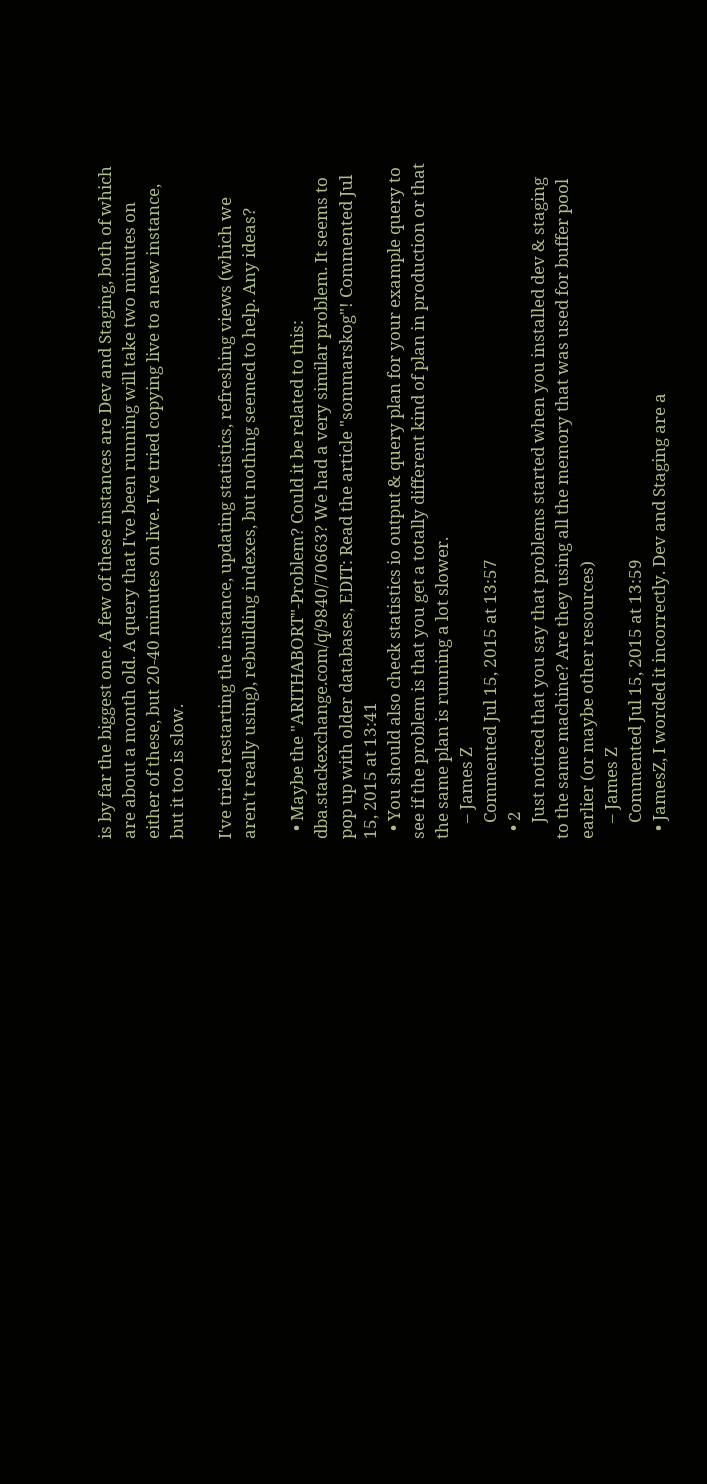is by far the biggest one. A few of these instances are Dev and Staging, both of which are about a month old. A query that I've been running will take two minutes on either of these, but 20-40 minutes on live. I've tried copying live to a new instance, but it too is slow.

I've tried restarting the instance, updating statistics, refreshing views (which we aren't really using), rebuilding indexes, but nothing seemed to help. Any ideas?

  • Maybe the "ARITHABORT"-Problem? Could it be related to this: dba.stackexchange.com/q/9840/70663? We had a very similar problem. It seems to pop up with older databases, EDIT: Read the article "sommarskog"! Commented Jul 15, 2015 at 13:41
  • You should also check statistics io output & query plan for your example query to see if the problem is that you get a totally different kind of plan in production or that the same plan is running a lot slower.
    – James Z
    Commented Jul 15, 2015 at 13:57
  • 2
    Just noticed that you say that problems started when you installed dev & staging to the same machine? Are they using all the memory that was used for buffer pool earlier (or maybe other resources)
    – James Z
    Commented Jul 15, 2015 at 13:59
  • JamesZ, I worded it incorrectly. Dev and Staging are a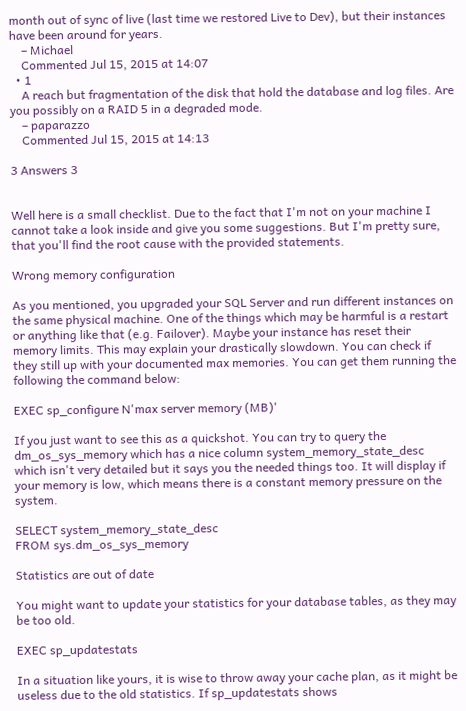month out of sync of live (last time we restored Live to Dev), but their instances have been around for years.
    – Michael
    Commented Jul 15, 2015 at 14:07
  • 1
    A reach but fragmentation of the disk that hold the database and log files. Are you possibly on a RAID 5 in a degraded mode.
    – paparazzo
    Commented Jul 15, 2015 at 14:13

3 Answers 3


Well here is a small checklist. Due to the fact that I'm not on your machine I cannot take a look inside and give you some suggestions. But I'm pretty sure, that you'll find the root cause with the provided statements.

Wrong memory configuration

As you mentioned, you upgraded your SQL Server and run different instances on the same physical machine. One of the things which may be harmful is a restart or anything like that (e.g. Failover). Maybe your instance has reset their memory limits. This may explain your drastically slowdown. You can check if they still up with your documented max memories. You can get them running the following the command below:

EXEC sp_configure N'max server memory (MB)'

If you just want to see this as a quickshot. You can try to query the dm_os_sys_memory which has a nice column system_memory_state_desc which isn't very detailed but it says you the needed things too. It will display if your memory is low, which means there is a constant memory pressure on the system.

SELECT system_memory_state_desc
FROM sys.dm_os_sys_memory

Statistics are out of date

You might want to update your statistics for your database tables, as they may be too old.

EXEC sp_updatestats

In a situation like yours, it is wise to throw away your cache plan, as it might be useless due to the old statistics. If sp_updatestats shows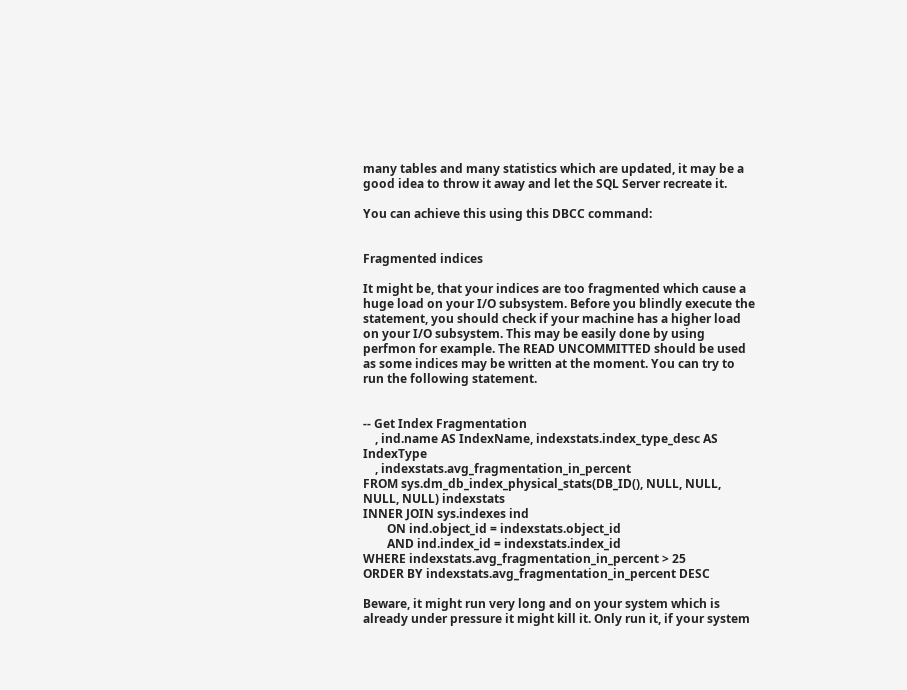many tables and many statistics which are updated, it may be a good idea to throw it away and let the SQL Server recreate it.

You can achieve this using this DBCC command:


Fragmented indices

It might be, that your indices are too fragmented which cause a huge load on your I/O subsystem. Before you blindly execute the statement, you should check if your machine has a higher load on your I/O subsystem. This may be easily done by using perfmon for example. The READ UNCOMMITTED should be used as some indices may be written at the moment. You can try to run the following statement.


-- Get Index Fragmentation
    , ind.name AS IndexName, indexstats.index_type_desc AS IndexType
    , indexstats.avg_fragmentation_in_percent
FROM sys.dm_db_index_physical_stats(DB_ID(), NULL, NULL, NULL, NULL) indexstats
INNER JOIN sys.indexes ind
        ON ind.object_id = indexstats.object_id
        AND ind.index_id = indexstats.index_id
WHERE indexstats.avg_fragmentation_in_percent > 25
ORDER BY indexstats.avg_fragmentation_in_percent DESC

Beware, it might run very long and on your system which is already under pressure it might kill it. Only run it, if your system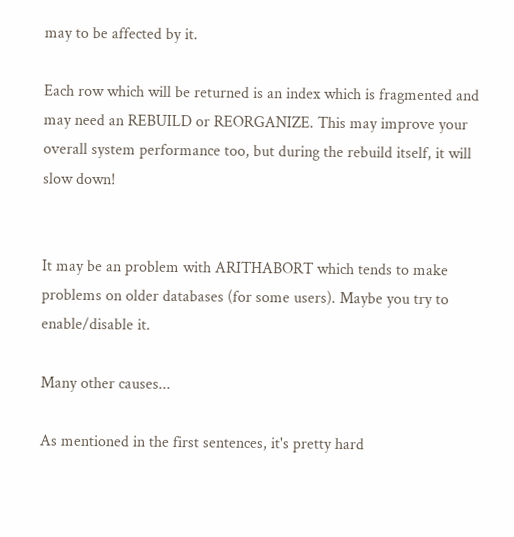may to be affected by it.

Each row which will be returned is an index which is fragmented and may need an REBUILD or REORGANIZE. This may improve your overall system performance too, but during the rebuild itself, it will slow down!


It may be an problem with ARITHABORT which tends to make problems on older databases (for some users). Maybe you try to enable/disable it.

Many other causes...

As mentioned in the first sentences, it's pretty hard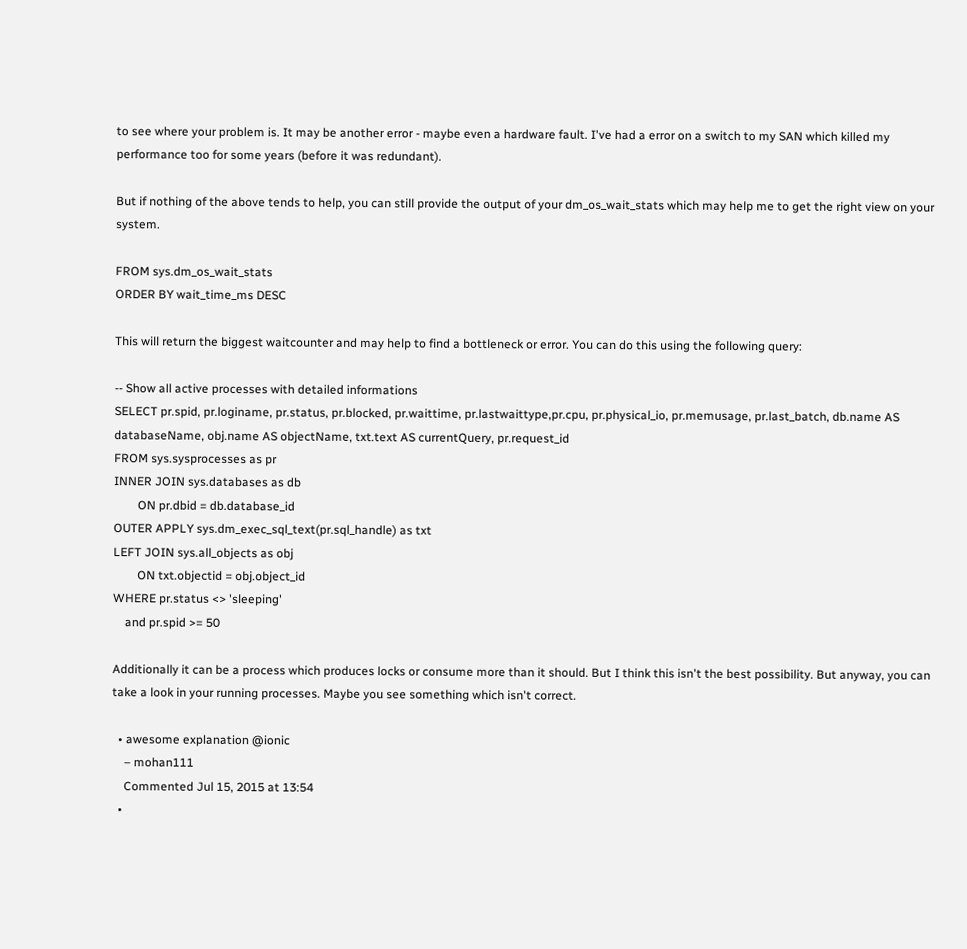to see where your problem is. It may be another error - maybe even a hardware fault. I've had a error on a switch to my SAN which killed my performance too for some years (before it was redundant).

But if nothing of the above tends to help, you can still provide the output of your dm_os_wait_stats which may help me to get the right view on your system.

FROM sys.dm_os_wait_stats
ORDER BY wait_time_ms DESC

This will return the biggest waitcounter and may help to find a bottleneck or error. You can do this using the following query:

-- Show all active processes with detailed informations
SELECT pr.spid, pr.loginame, pr.status, pr.blocked, pr.waittime, pr.lastwaittype,pr.cpu, pr.physical_io, pr.memusage, pr.last_batch, db.name AS databaseName, obj.name AS objectName, txt.text AS currentQuery, pr.request_id
FROM sys.sysprocesses as pr
INNER JOIN sys.databases as db
        ON pr.dbid = db.database_id
OUTER APPLY sys.dm_exec_sql_text(pr.sql_handle) as txt
LEFT JOIN sys.all_objects as obj
        ON txt.objectid = obj.object_id
WHERE pr.status <> 'sleeping'
    and pr.spid >= 50

Additionally it can be a process which produces locks or consume more than it should. But I think this isn't the best possibility. But anyway, you can take a look in your running processes. Maybe you see something which isn't correct.

  • awesome explanation @ionic
    – mohan111
    Commented Jul 15, 2015 at 13:54
  •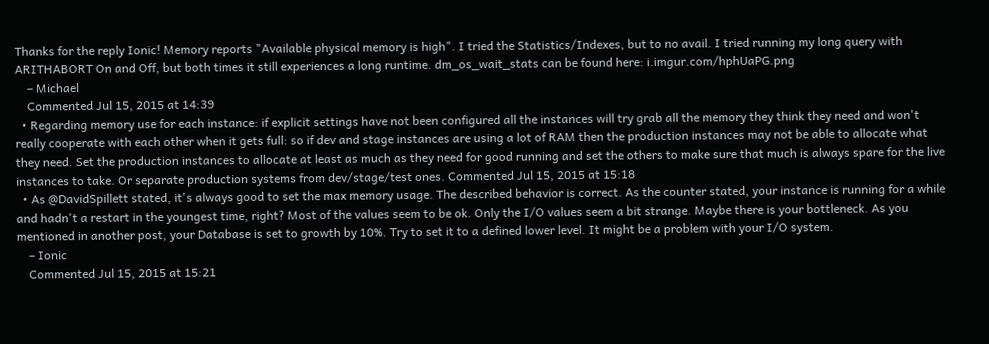Thanks for the reply Ionic! Memory reports "Available physical memory is high". I tried the Statistics/Indexes, but to no avail. I tried running my long query with ARITHABORT On and Off, but both times it still experiences a long runtime. dm_os_wait_stats can be found here: i.imgur.com/hphUaPG.png
    – Michael
    Commented Jul 15, 2015 at 14:39
  • Regarding memory use for each instance: if explicit settings have not been configured all the instances will try grab all the memory they think they need and won't really cooperate with each other when it gets full: so if dev and stage instances are using a lot of RAM then the production instances may not be able to allocate what they need. Set the production instances to allocate at least as much as they need for good running and set the others to make sure that much is always spare for the live instances to take. Or separate production systems from dev/stage/test ones. Commented Jul 15, 2015 at 15:18
  • As @DavidSpillett stated, it's always good to set the max memory usage. The described behavior is correct. As the counter stated, your instance is running for a while and hadn't a restart in the youngest time, right? Most of the values seem to be ok. Only the I/O values seem a bit strange. Maybe there is your bottleneck. As you mentioned in another post, your Database is set to growth by 10%. Try to set it to a defined lower level. It might be a problem with your I/O system.
    – Ionic
    Commented Jul 15, 2015 at 15:21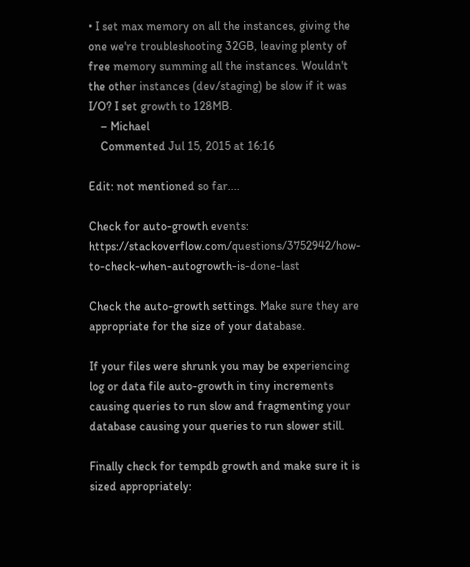• I set max memory on all the instances, giving the one we're troubleshooting 32GB, leaving plenty of free memory summing all the instances. Wouldn't the other instances (dev/staging) be slow if it was I/O? I set growth to 128MB.
    – Michael
    Commented Jul 15, 2015 at 16:16

Edit: not mentioned so far....

Check for auto-growth events: https://stackoverflow.com/questions/3752942/how-to-check-when-autogrowth-is-done-last

Check the auto-growth settings. Make sure they are appropriate for the size of your database.

If your files were shrunk you may be experiencing log or data file auto-growth in tiny increments causing queries to run slow and fragmenting your database causing your queries to run slower still.

Finally check for tempdb growth and make sure it is sized appropriately: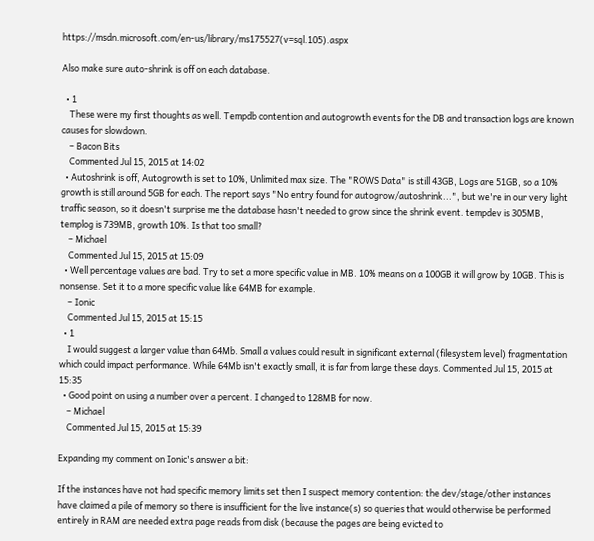https://msdn.microsoft.com/en-us/library/ms175527(v=sql.105).aspx

Also make sure auto-shrink is off on each database.

  • 1
    These were my first thoughts as well. Tempdb contention and autogrowth events for the DB and transaction logs are known causes for slowdown.
    – Bacon Bits
    Commented Jul 15, 2015 at 14:02
  • Autoshrink is off, Autogrowth is set to 10%, Unlimited max size. The "ROWS Data" is still 43GB, Logs are 51GB, so a 10% growth is still around 5GB for each. The report says "No entry found for autogrow/autoshrink...", but we're in our very light traffic season, so it doesn't surprise me the database hasn't needed to grow since the shrink event. tempdev is 305MB, templog is 739MB, growth 10%. Is that too small?
    – Michael
    Commented Jul 15, 2015 at 15:09
  • Well percentage values are bad. Try to set a more specific value in MB. 10% means on a 100GB it will grow by 10GB. This is nonsense. Set it to a more specific value like 64MB for example.
    – Ionic
    Commented Jul 15, 2015 at 15:15
  • 1
    I would suggest a larger value than 64Mb. Small a values could result in significant external (filesystem level) fragmentation which could impact performance. While 64Mb isn't exactly small, it is far from large these days. Commented Jul 15, 2015 at 15:35
  • Good point on using a number over a percent. I changed to 128MB for now.
    – Michael
    Commented Jul 15, 2015 at 15:39

Expanding my comment on Ionic's answer a bit:

If the instances have not had specific memory limits set then I suspect memory contention: the dev/stage/other instances have claimed a pile of memory so there is insufficient for the live instance(s) so queries that would otherwise be performed entirely in RAM are needed extra page reads from disk (because the pages are being evicted to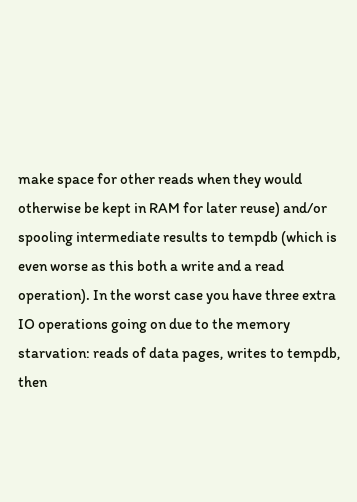make space for other reads when they would otherwise be kept in RAM for later reuse) and/or spooling intermediate results to tempdb (which is even worse as this both a write and a read operation). In the worst case you have three extra IO operations going on due to the memory starvation: reads of data pages, writes to tempdb, then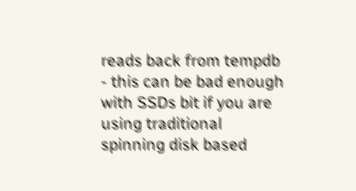reads back from tempdb - this can be bad enough with SSDs bit if you are using traditional spinning disk based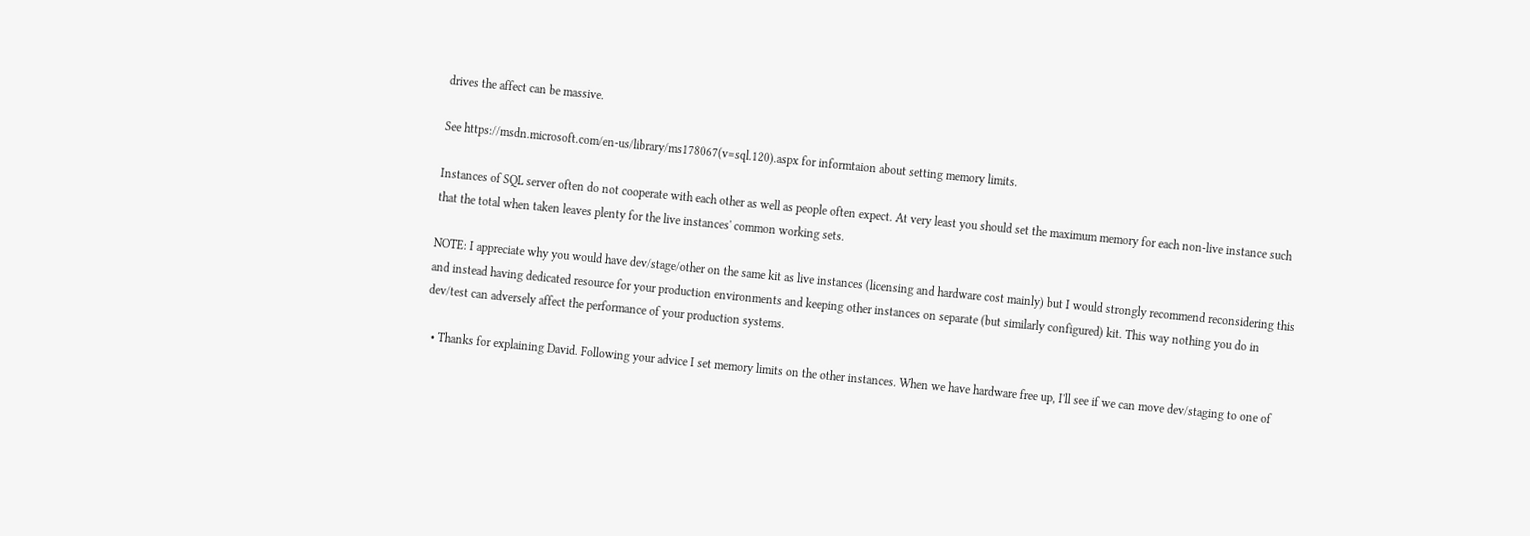drives the affect can be massive.

See https://msdn.microsoft.com/en-us/library/ms178067(v=sql.120).aspx for informtaion about setting memory limits.

Instances of SQL server often do not cooperate with each other as well as people often expect. At very least you should set the maximum memory for each non-live instance such that the total when taken leaves plenty for the live instances' common working sets.

NOTE: I appreciate why you would have dev/stage/other on the same kit as live instances (licensing and hardware cost mainly) but I would strongly recommend reconsidering this and instead having dedicated resource for your production environments and keeping other instances on separate (but similarly configured) kit. This way nothing you do in dev/test can adversely affect the performance of your production systems.

  • Thanks for explaining David. Following your advice I set memory limits on the other instances. When we have hardware free up, I'll see if we can move dev/staging to one of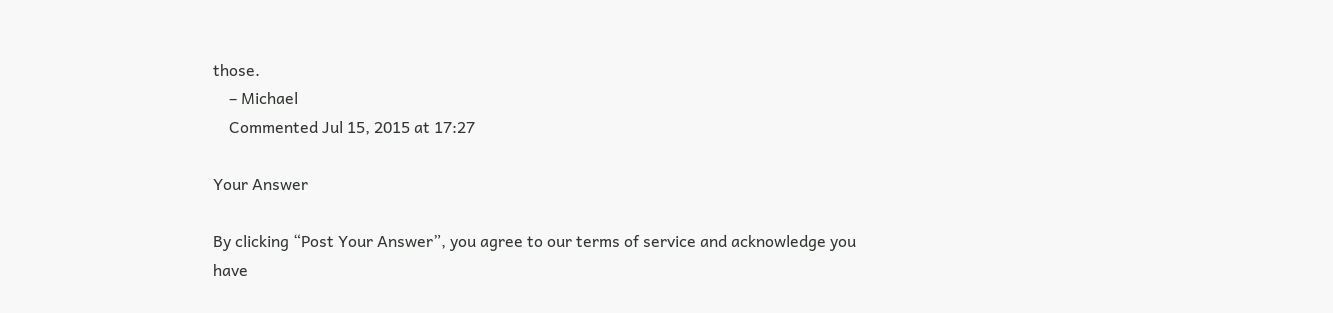those.
    – Michael
    Commented Jul 15, 2015 at 17:27

Your Answer

By clicking “Post Your Answer”, you agree to our terms of service and acknowledge you have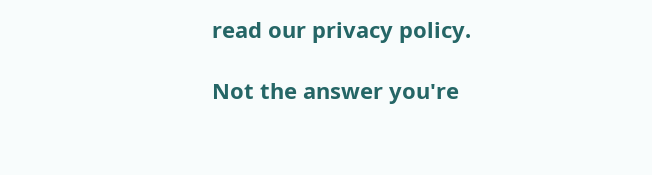read our privacy policy.

Not the answer you're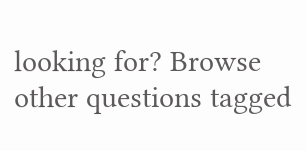looking for? Browse other questions tagged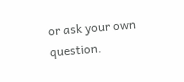or ask your own question.